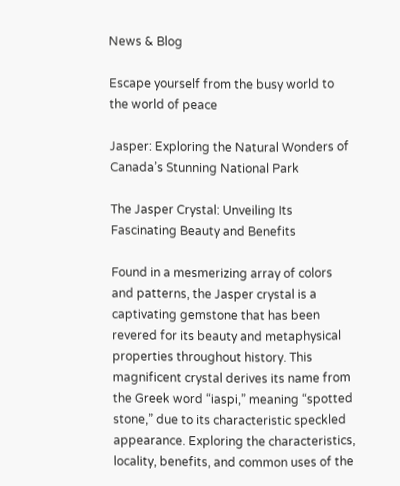News & Blog

Escape yourself from the busy world to the world of peace

Jasper: Exploring the Natural Wonders of Canada’s Stunning National Park

The Jasper Crystal: Unveiling Its Fascinating Beauty and Benefits

Found in a mesmerizing array of colors and patterns, the Jasper crystal is a captivating gemstone that has been revered for its beauty and metaphysical properties throughout history. This magnificent crystal derives its name from the Greek word “iaspi,” meaning “spotted stone,” due to its characteristic speckled appearance. Exploring the characteristics, locality, benefits, and common uses of the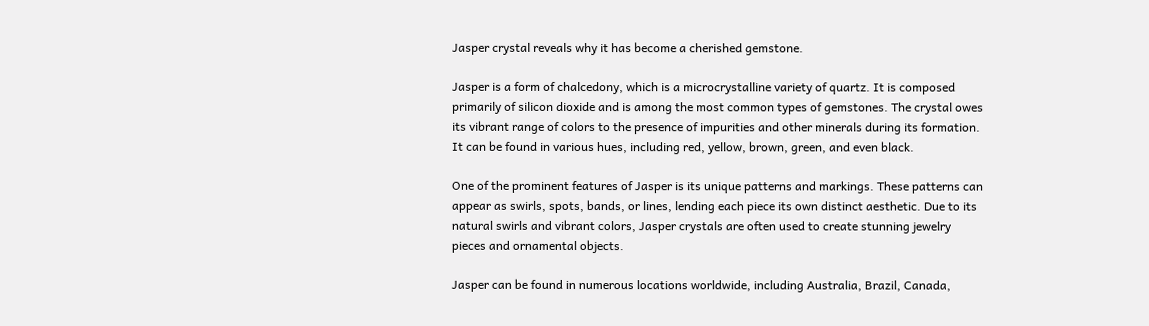Jasper crystal reveals why it has become a cherished gemstone.

Jasper is a form of chalcedony, which is a microcrystalline variety of quartz. It is composed primarily of silicon dioxide and is among the most common types of gemstones. The crystal owes its vibrant range of colors to the presence of impurities and other minerals during its formation. It can be found in various hues, including red, yellow, brown, green, and even black.

One of the prominent features of Jasper is its unique patterns and markings. These patterns can appear as swirls, spots, bands, or lines, lending each piece its own distinct aesthetic. Due to its natural swirls and vibrant colors, Jasper crystals are often used to create stunning jewelry pieces and ornamental objects.

Jasper can be found in numerous locations worldwide, including Australia, Brazil, Canada,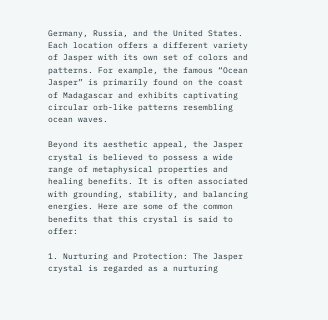Germany, Russia, and the United States. Each location offers a different variety of Jasper with its own set of colors and patterns. For example, the famous “Ocean Jasper” is primarily found on the coast of Madagascar and exhibits captivating circular orb-like patterns resembling ocean waves.

Beyond its aesthetic appeal, the Jasper crystal is believed to possess a wide range of metaphysical properties and healing benefits. It is often associated with grounding, stability, and balancing energies. Here are some of the common benefits that this crystal is said to offer:

1. Nurturing and Protection: The Jasper crystal is regarded as a nurturing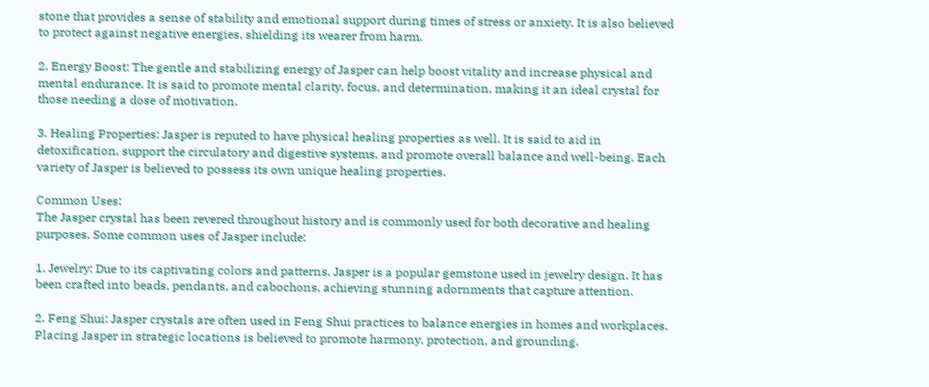stone that provides a sense of stability and emotional support during times of stress or anxiety. It is also believed to protect against negative energies, shielding its wearer from harm.

2. Energy Boost: The gentle and stabilizing energy of Jasper can help boost vitality and increase physical and mental endurance. It is said to promote mental clarity, focus, and determination, making it an ideal crystal for those needing a dose of motivation.

3. Healing Properties: Jasper is reputed to have physical healing properties as well. It is said to aid in detoxification, support the circulatory and digestive systems, and promote overall balance and well-being. Each variety of Jasper is believed to possess its own unique healing properties.

Common Uses:
The Jasper crystal has been revered throughout history and is commonly used for both decorative and healing purposes. Some common uses of Jasper include:

1. Jewelry: Due to its captivating colors and patterns, Jasper is a popular gemstone used in jewelry design. It has been crafted into beads, pendants, and cabochons, achieving stunning adornments that capture attention.

2. Feng Shui: Jasper crystals are often used in Feng Shui practices to balance energies in homes and workplaces. Placing Jasper in strategic locations is believed to promote harmony, protection, and grounding.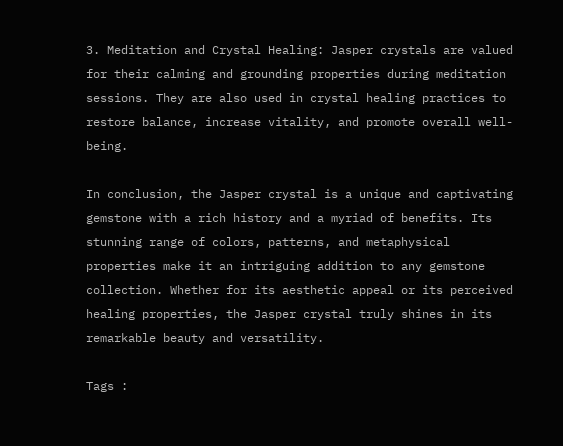3. Meditation and Crystal Healing: Jasper crystals are valued for their calming and grounding properties during meditation sessions. They are also used in crystal healing practices to restore balance, increase vitality, and promote overall well-being.

In conclusion, the Jasper crystal is a unique and captivating gemstone with a rich history and a myriad of benefits. Its stunning range of colors, patterns, and metaphysical properties make it an intriguing addition to any gemstone collection. Whether for its aesthetic appeal or its perceived healing properties, the Jasper crystal truly shines in its remarkable beauty and versatility.

Tags :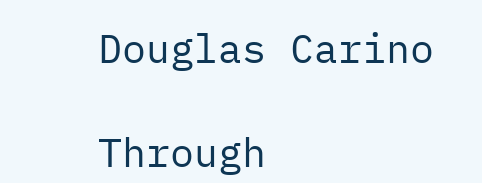Douglas Carino

Through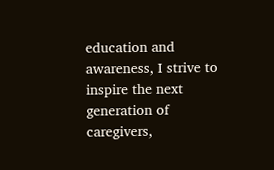education and awareness, I strive to inspire the next generation of caregivers,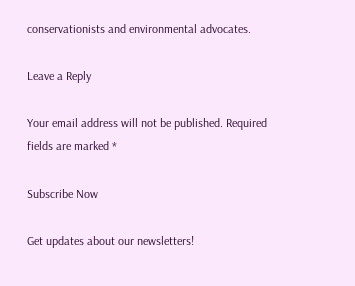conservationists and environmental advocates.

Leave a Reply

Your email address will not be published. Required fields are marked *

Subscribe Now

Get updates about our newsletters!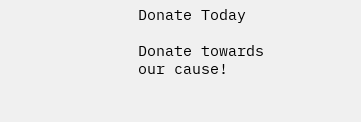Donate Today

Donate towards our cause!